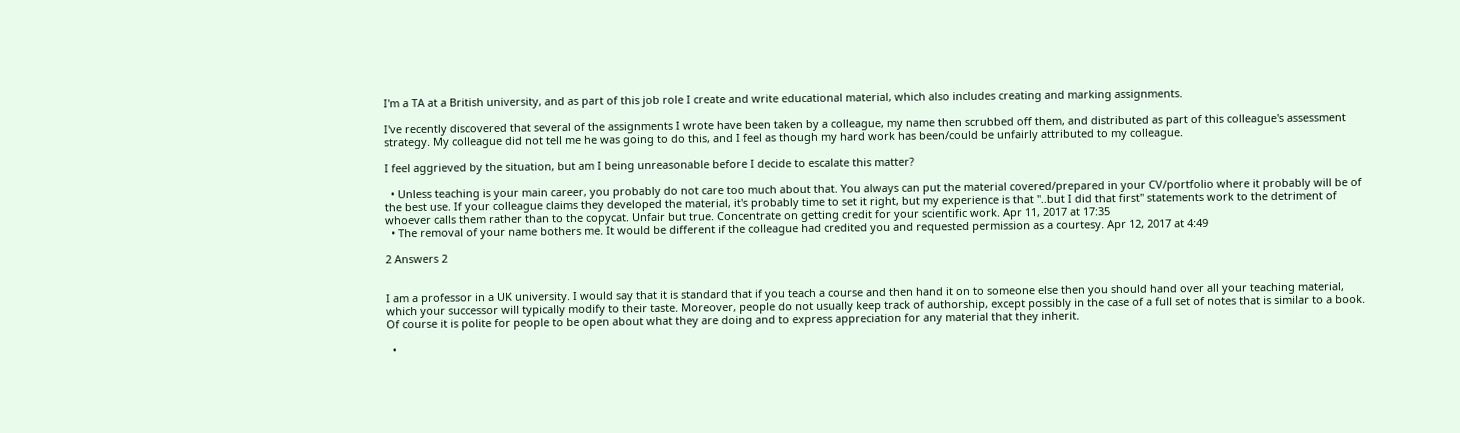I'm a TA at a British university, and as part of this job role I create and write educational material, which also includes creating and marking assignments.

I've recently discovered that several of the assignments I wrote have been taken by a colleague, my name then scrubbed off them, and distributed as part of this colleague's assessment strategy. My colleague did not tell me he was going to do this, and I feel as though my hard work has been/could be unfairly attributed to my colleague.

I feel aggrieved by the situation, but am I being unreasonable before I decide to escalate this matter?

  • Unless teaching is your main career, you probably do not care too much about that. You always can put the material covered/prepared in your CV/portfolio where it probably will be of the best use. If your colleague claims they developed the material, it's probably time to set it right, but my experience is that "..but I did that first" statements work to the detriment of whoever calls them rather than to the copycat. Unfair but true. Concentrate on getting credit for your scientific work. Apr 11, 2017 at 17:35
  • The removal of your name bothers me. It would be different if the colleague had credited you and requested permission as a courtesy. Apr 12, 2017 at 4:49

2 Answers 2


I am a professor in a UK university. I would say that it is standard that if you teach a course and then hand it on to someone else then you should hand over all your teaching material, which your successor will typically modify to their taste. Moreover, people do not usually keep track of authorship, except possibly in the case of a full set of notes that is similar to a book. Of course it is polite for people to be open about what they are doing and to express appreciation for any material that they inherit.

  •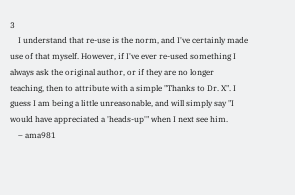3
    I understand that re-use is the norm, and I've certainly made use of that myself. However, if I've ever re-used something I always ask the original author, or if they are no longer teaching, then to attribute with a simple "Thanks to Dr. X". I guess I am being a little unreasonable, and will simply say "I would have appreciated a 'heads-up'" when I next see him.
    – ama981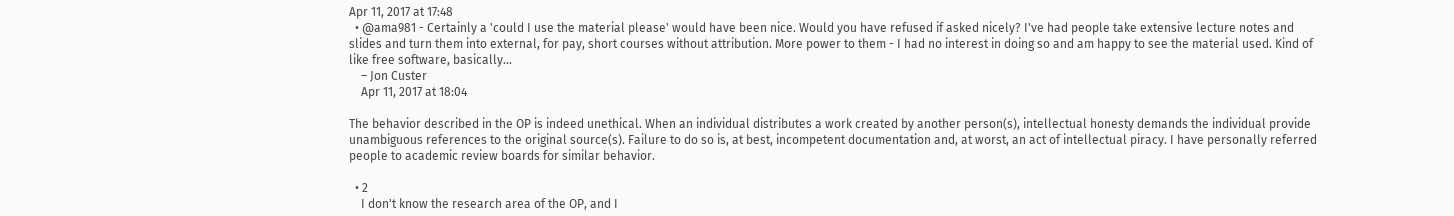Apr 11, 2017 at 17:48
  • @ama981 - Certainly a 'could I use the material please' would have been nice. Would you have refused if asked nicely? I've had people take extensive lecture notes and slides and turn them into external, for pay, short courses without attribution. More power to them - I had no interest in doing so and am happy to see the material used. Kind of like free software, basically...
    – Jon Custer
    Apr 11, 2017 at 18:04

The behavior described in the OP is indeed unethical. When an individual distributes a work created by another person(s), intellectual honesty demands the individual provide unambiguous references to the original source(s). Failure to do so is, at best, incompetent documentation and, at worst, an act of intellectual piracy. I have personally referred people to academic review boards for similar behavior.

  • 2
    I don't know the research area of the OP, and I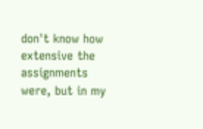don't know how extensive the assignments were, but in my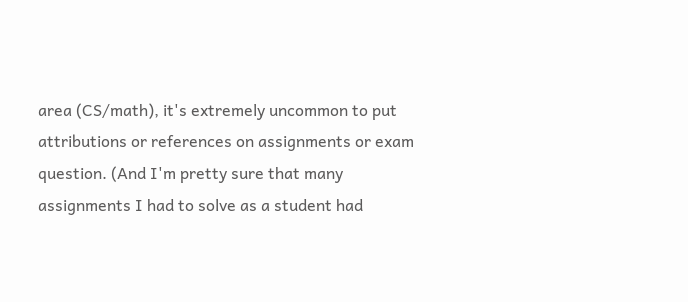area (CS/math), it's extremely uncommon to put attributions or references on assignments or exam question. (And I'm pretty sure that many assignments I had to solve as a student had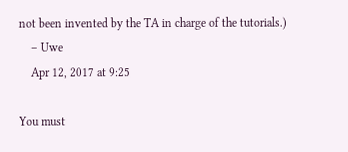not been invented by the TA in charge of the tutorials.)
    – Uwe
    Apr 12, 2017 at 9:25

You must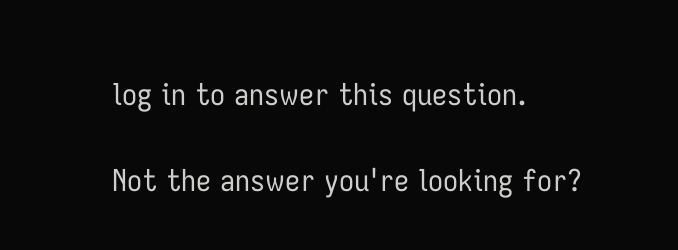log in to answer this question.

Not the answer you're looking for?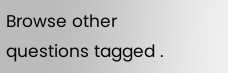Browse other questions tagged .